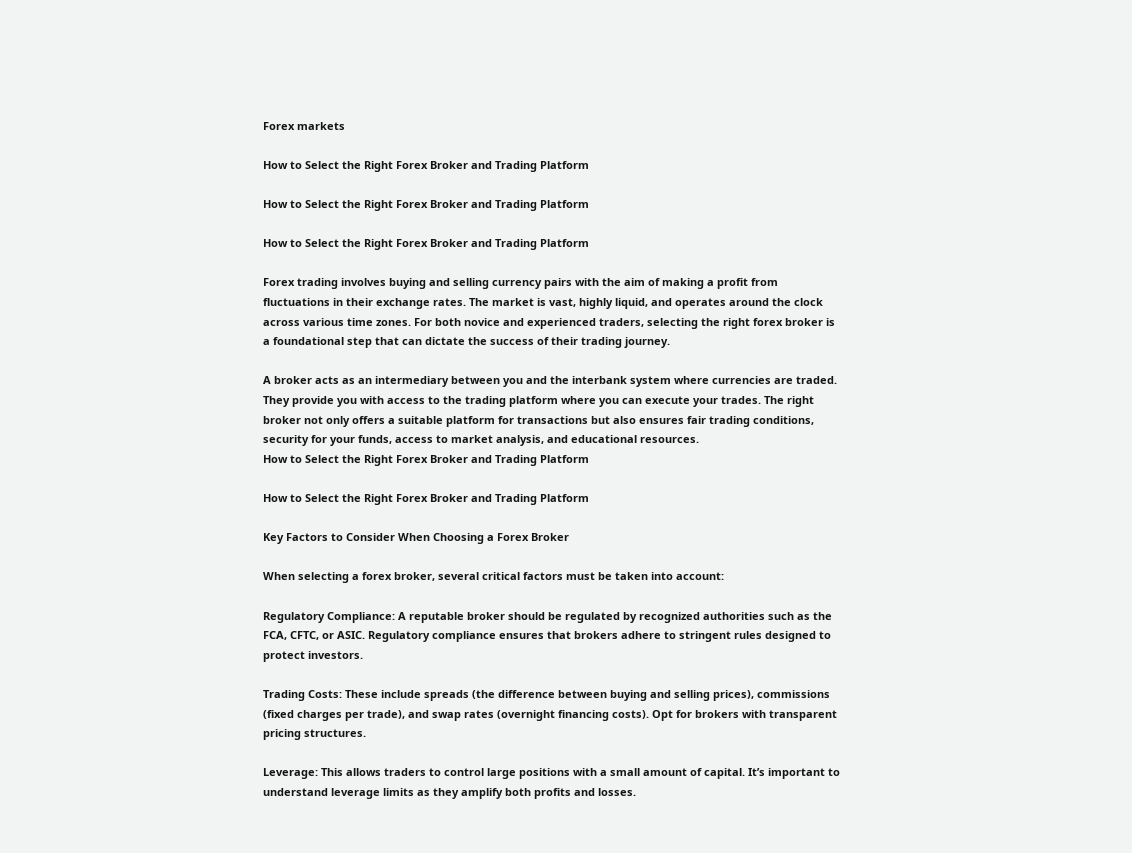Forex markets

How to Select the Right Forex Broker and Trading Platform

How to Select the Right Forex Broker and Trading Platform

How to Select the Right Forex Broker and Trading Platform

Forex trading involves buying and selling currency pairs with the aim of making a profit from fluctuations in their exchange rates. The market is vast, highly liquid, and operates around the clock across various time zones. For both novice and experienced traders, selecting the right forex broker is a foundational step that can dictate the success of their trading journey.

A broker acts as an intermediary between you and the interbank system where currencies are traded. They provide you with access to the trading platform where you can execute your trades. The right broker not only offers a suitable platform for transactions but also ensures fair trading conditions, security for your funds, access to market analysis, and educational resources.
How to Select the Right Forex Broker and Trading Platform

How to Select the Right Forex Broker and Trading Platform

Key Factors to Consider When Choosing a Forex Broker

When selecting a forex broker, several critical factors must be taken into account:

Regulatory Compliance: A reputable broker should be regulated by recognized authorities such as the FCA, CFTC, or ASIC. Regulatory compliance ensures that brokers adhere to stringent rules designed to protect investors.

Trading Costs: These include spreads (the difference between buying and selling prices), commissions (fixed charges per trade), and swap rates (overnight financing costs). Opt for brokers with transparent pricing structures.

Leverage: This allows traders to control large positions with a small amount of capital. It’s important to understand leverage limits as they amplify both profits and losses.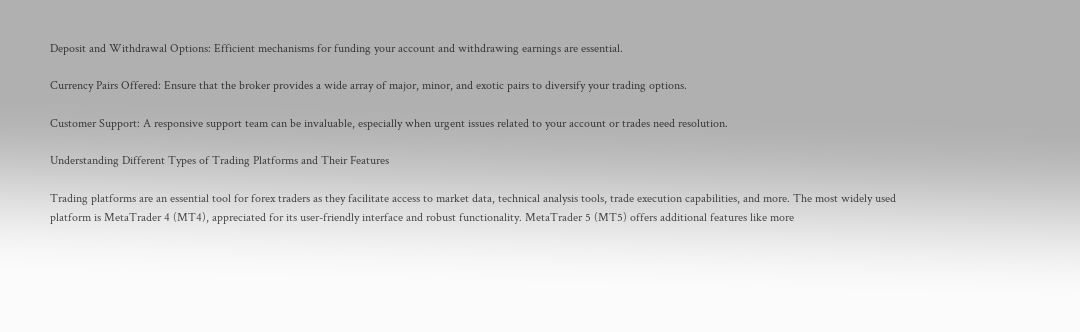Deposit and Withdrawal Options: Efficient mechanisms for funding your account and withdrawing earnings are essential.

Currency Pairs Offered: Ensure that the broker provides a wide array of major, minor, and exotic pairs to diversify your trading options.

Customer Support: A responsive support team can be invaluable, especially when urgent issues related to your account or trades need resolution.

Understanding Different Types of Trading Platforms and Their Features

Trading platforms are an essential tool for forex traders as they facilitate access to market data, technical analysis tools, trade execution capabilities, and more. The most widely used platform is MetaTrader 4 (MT4), appreciated for its user-friendly interface and robust functionality. MetaTrader 5 (MT5) offers additional features like more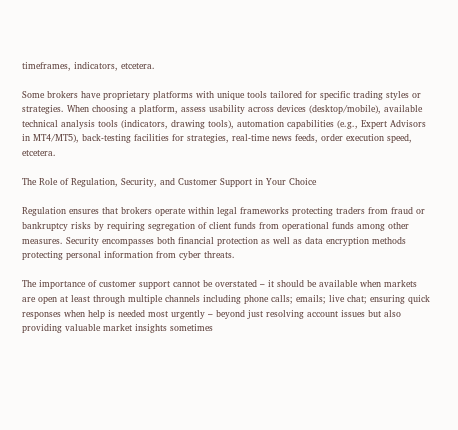timeframes, indicators, etcetera.

Some brokers have proprietary platforms with unique tools tailored for specific trading styles or strategies. When choosing a platform, assess usability across devices (desktop/mobile), available technical analysis tools (indicators, drawing tools), automation capabilities (e.g., Expert Advisors in MT4/MT5), back-testing facilities for strategies, real-time news feeds, order execution speed, etcetera.

The Role of Regulation, Security, and Customer Support in Your Choice

Regulation ensures that brokers operate within legal frameworks protecting traders from fraud or bankruptcy risks by requiring segregation of client funds from operational funds among other measures. Security encompasses both financial protection as well as data encryption methods protecting personal information from cyber threats.

The importance of customer support cannot be overstated – it should be available when markets are open at least through multiple channels including phone calls; emails; live chat; ensuring quick responses when help is needed most urgently – beyond just resolving account issues but also providing valuable market insights sometimes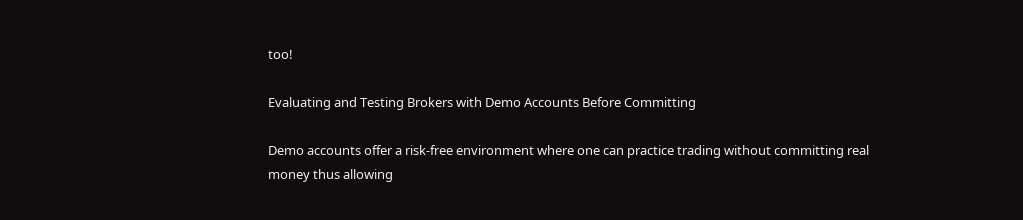too!

Evaluating and Testing Brokers with Demo Accounts Before Committing

Demo accounts offer a risk-free environment where one can practice trading without committing real money thus allowing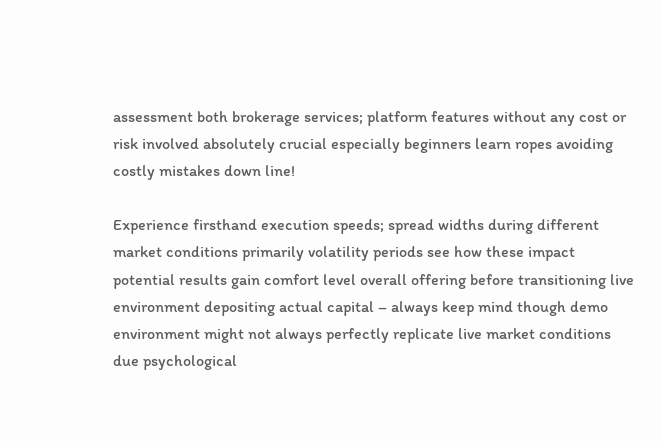assessment both brokerage services; platform features without any cost or risk involved absolutely crucial especially beginners learn ropes avoiding costly mistakes down line!

Experience firsthand execution speeds; spread widths during different market conditions primarily volatility periods see how these impact potential results gain comfort level overall offering before transitioning live environment depositing actual capital – always keep mind though demo environment might not always perfectly replicate live market conditions due psychological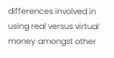differences involved in using real versus virtual money amongst other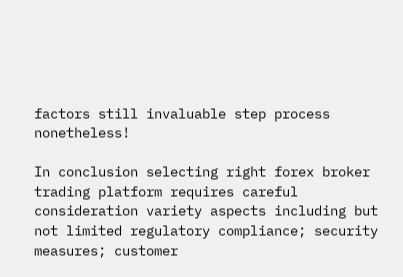factors still invaluable step process nonetheless!

In conclusion selecting right forex broker trading platform requires careful consideration variety aspects including but not limited regulatory compliance; security measures; customer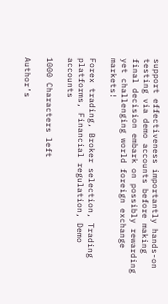support effectiveness importantly hands-on testing via demo accounts before making final decision embark on possibly rewarding yet challenging world foreign exchange markets!

Forex trading, Broker selection, Trading platforms, Financial regulation, Demo accounts

1000 Characters left

Author’s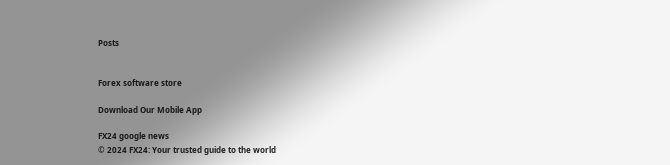Posts


Forex software store

Download Our Mobile App

FX24 google news
© 2024 FX24: Your trusted guide to the world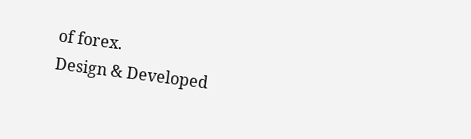of forex.
Design & Developed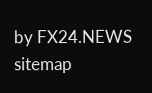by FX24.NEWS   sitemap